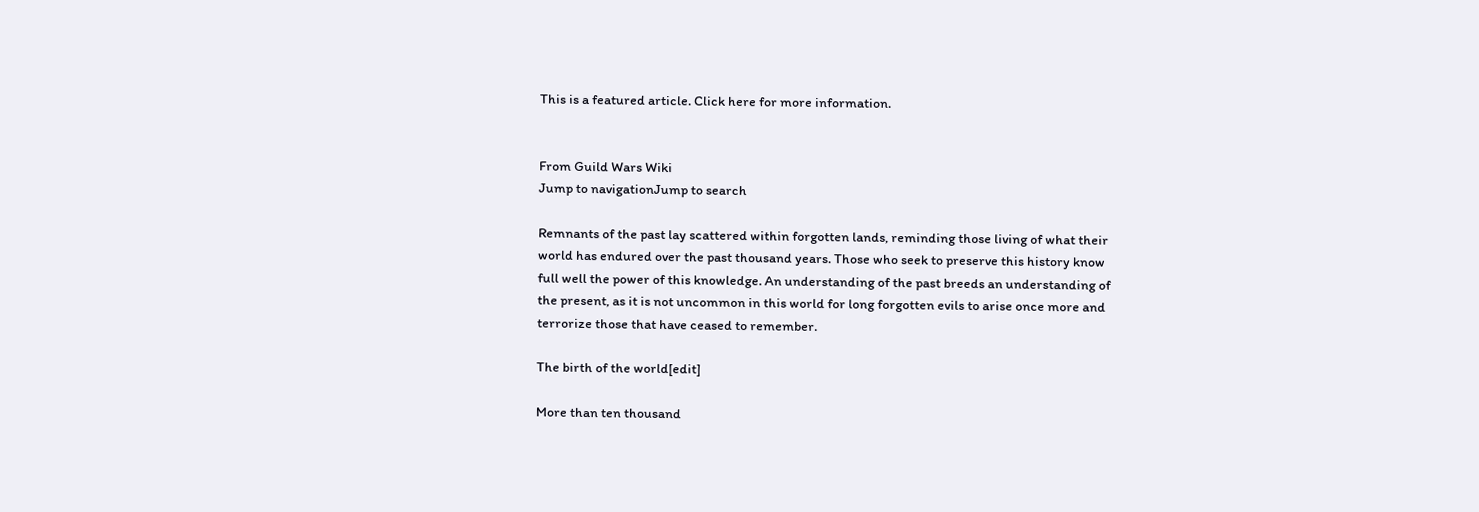This is a featured article. Click here for more information.


From Guild Wars Wiki
Jump to navigationJump to search

Remnants of the past lay scattered within forgotten lands, reminding those living of what their world has endured over the past thousand years. Those who seek to preserve this history know full well the power of this knowledge. An understanding of the past breeds an understanding of the present, as it is not uncommon in this world for long forgotten evils to arise once more and terrorize those that have ceased to remember.

The birth of the world[edit]

More than ten thousand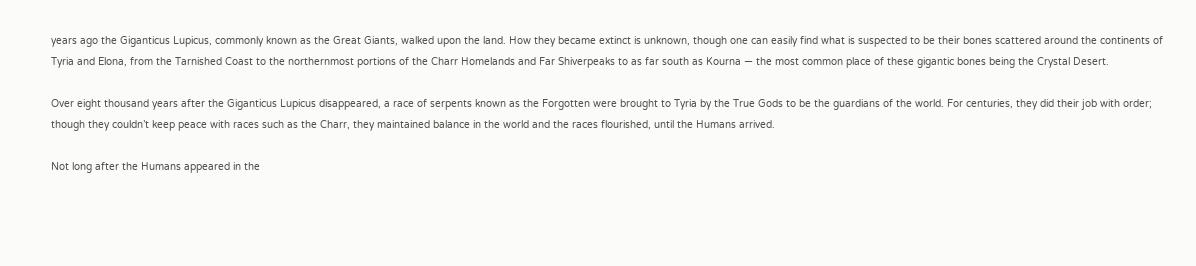years ago the Giganticus Lupicus, commonly known as the Great Giants, walked upon the land. How they became extinct is unknown, though one can easily find what is suspected to be their bones scattered around the continents of Tyria and Elona, from the Tarnished Coast to the northernmost portions of the Charr Homelands and Far Shiverpeaks to as far south as Kourna — the most common place of these gigantic bones being the Crystal Desert.

Over eight thousand years after the Giganticus Lupicus disappeared, a race of serpents known as the Forgotten were brought to Tyria by the True Gods to be the guardians of the world. For centuries, they did their job with order; though they couldn’t keep peace with races such as the Charr, they maintained balance in the world and the races flourished, until the Humans arrived.

Not long after the Humans appeared in the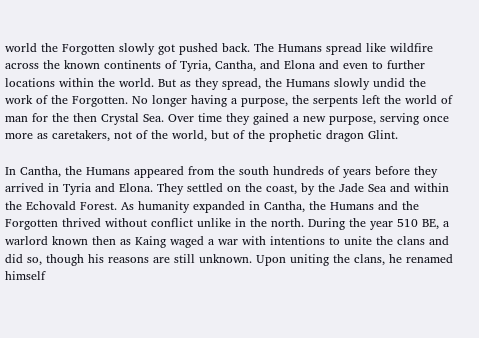world the Forgotten slowly got pushed back. The Humans spread like wildfire across the known continents of Tyria, Cantha, and Elona and even to further locations within the world. But as they spread, the Humans slowly undid the work of the Forgotten. No longer having a purpose, the serpents left the world of man for the then Crystal Sea. Over time they gained a new purpose, serving once more as caretakers, not of the world, but of the prophetic dragon Glint.

In Cantha, the Humans appeared from the south hundreds of years before they arrived in Tyria and Elona. They settled on the coast, by the Jade Sea and within the Echovald Forest. As humanity expanded in Cantha, the Humans and the Forgotten thrived without conflict unlike in the north. During the year 510 BE, a warlord known then as Kaing waged a war with intentions to unite the clans and did so, though his reasons are still unknown. Upon uniting the clans, he renamed himself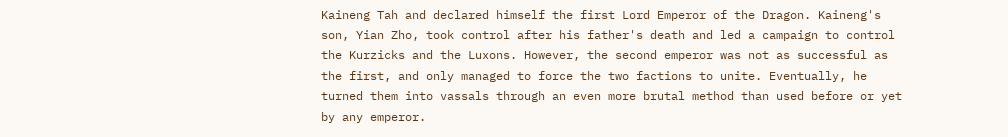Kaineng Tah and declared himself the first Lord Emperor of the Dragon. Kaineng's son, Yian Zho, took control after his father's death and led a campaign to control the Kurzicks and the Luxons. However, the second emperor was not as successful as the first, and only managed to force the two factions to unite. Eventually, he turned them into vassals through an even more brutal method than used before or yet by any emperor.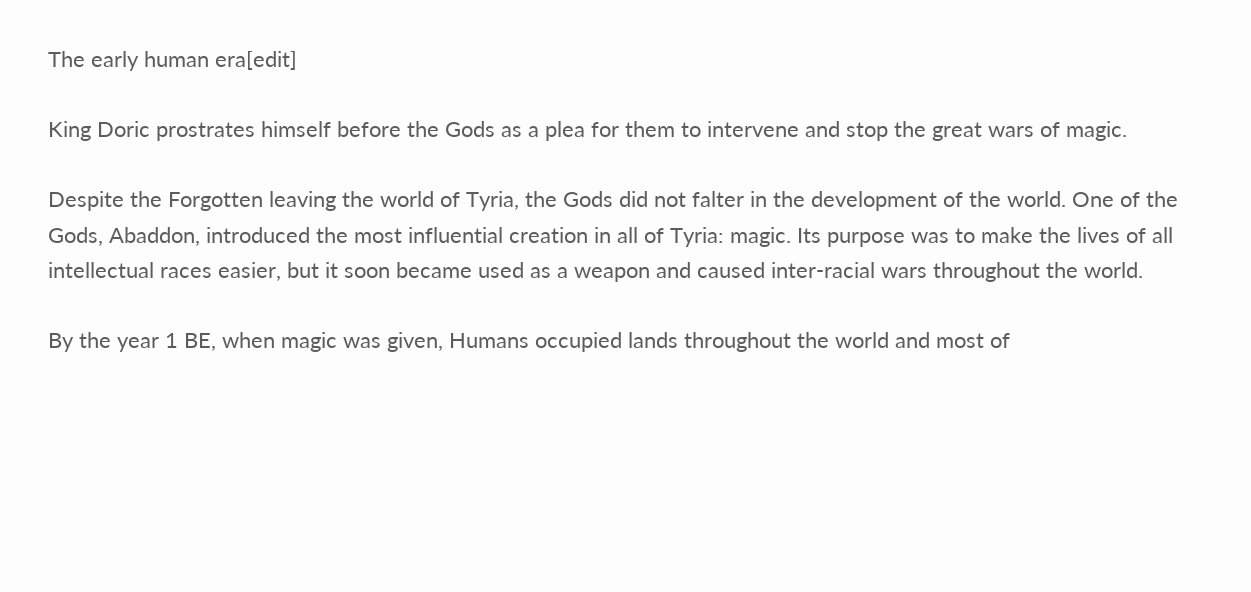The early human era[edit]

King Doric prostrates himself before the Gods as a plea for them to intervene and stop the great wars of magic.

Despite the Forgotten leaving the world of Tyria, the Gods did not falter in the development of the world. One of the Gods, Abaddon, introduced the most influential creation in all of Tyria: magic. Its purpose was to make the lives of all intellectual races easier, but it soon became used as a weapon and caused inter-racial wars throughout the world.

By the year 1 BE, when magic was given, Humans occupied lands throughout the world and most of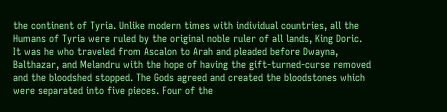the continent of Tyria. Unlike modern times with individual countries, all the Humans of Tyria were ruled by the original noble ruler of all lands, King Doric. It was he who traveled from Ascalon to Arah and pleaded before Dwayna, Balthazar, and Melandru with the hope of having the gift-turned-curse removed and the bloodshed stopped. The Gods agreed and created the bloodstones which were separated into five pieces. Four of the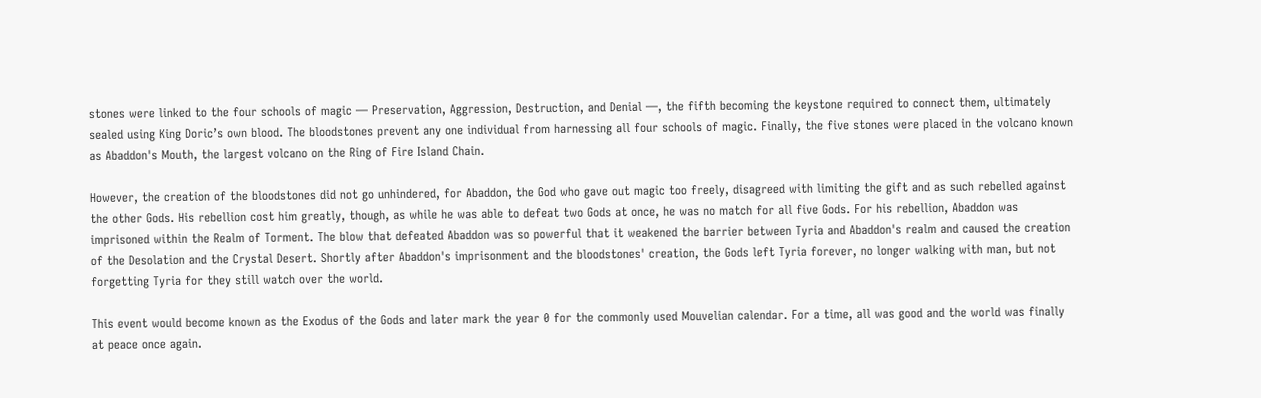stones were linked to the four schools of magic — Preservation, Aggression, Destruction, and Denial —, the fifth becoming the keystone required to connect them, ultimately sealed using King Doric’s own blood. The bloodstones prevent any one individual from harnessing all four schools of magic. Finally, the five stones were placed in the volcano known as Abaddon's Mouth, the largest volcano on the Ring of Fire Island Chain.

However, the creation of the bloodstones did not go unhindered, for Abaddon, the God who gave out magic too freely, disagreed with limiting the gift and as such rebelled against the other Gods. His rebellion cost him greatly, though, as while he was able to defeat two Gods at once, he was no match for all five Gods. For his rebellion, Abaddon was imprisoned within the Realm of Torment. The blow that defeated Abaddon was so powerful that it weakened the barrier between Tyria and Abaddon's realm and caused the creation of the Desolation and the Crystal Desert. Shortly after Abaddon's imprisonment and the bloodstones' creation, the Gods left Tyria forever, no longer walking with man, but not forgetting Tyria for they still watch over the world.

This event would become known as the Exodus of the Gods and later mark the year 0 for the commonly used Mouvelian calendar. For a time, all was good and the world was finally at peace once again.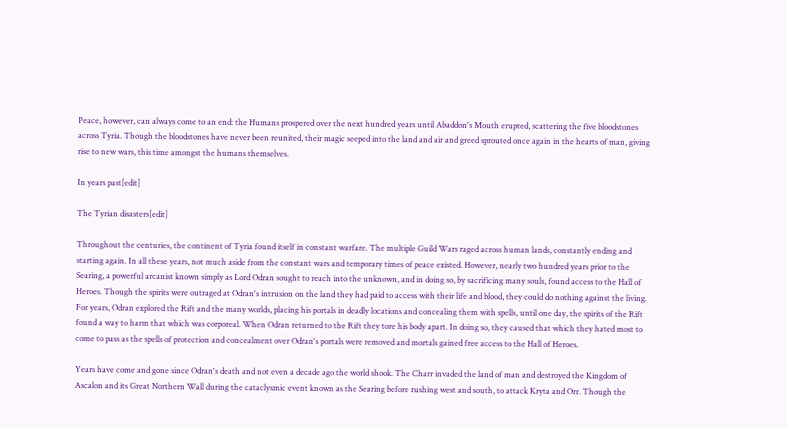Peace, however, can always come to an end: the Humans prospered over the next hundred years until Abaddon's Mouth erupted, scattering the five bloodstones across Tyria. Though the bloodstones have never been reunited, their magic seeped into the land and air and greed sprouted once again in the hearts of man, giving rise to new wars, this time amongst the humans themselves.

In years past[edit]

The Tyrian disasters[edit]

Throughout the centuries, the continent of Tyria found itself in constant warfare. The multiple Guild Wars raged across human lands, constantly ending and starting again. In all these years, not much aside from the constant wars and temporary times of peace existed. However, nearly two hundred years prior to the Searing, a powerful arcanist known simply as Lord Odran sought to reach into the unknown, and in doing so, by sacrificing many souls, found access to the Hall of Heroes. Though the spirits were outraged at Odran's intrusion on the land they had paid to access with their life and blood, they could do nothing against the living. For years, Odran explored the Rift and the many worlds, placing his portals in deadly locations and concealing them with spells, until one day, the spirits of the Rift found a way to harm that which was corporeal. When Odran returned to the Rift they tore his body apart. In doing so, they caused that which they hated most to come to pass as the spells of protection and concealment over Odran's portals were removed and mortals gained free access to the Hall of Heroes.

Years have come and gone since Odran's death and not even a decade ago the world shook. The Charr invaded the land of man and destroyed the Kingdom of Ascalon and its Great Northern Wall during the cataclysmic event known as the Searing before rushing west and south, to attack Kryta and Orr. Though the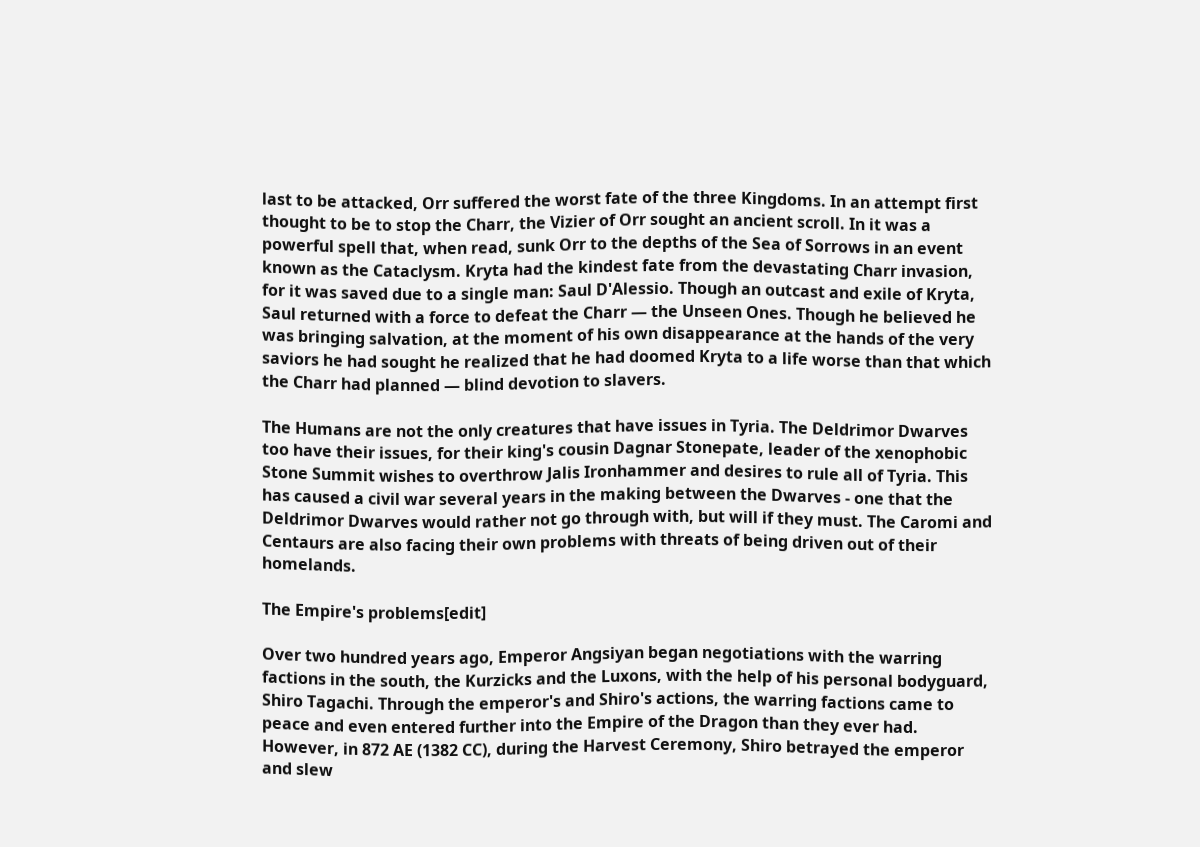last to be attacked, Orr suffered the worst fate of the three Kingdoms. In an attempt first thought to be to stop the Charr, the Vizier of Orr sought an ancient scroll. In it was a powerful spell that, when read, sunk Orr to the depths of the Sea of Sorrows in an event known as the Cataclysm. Kryta had the kindest fate from the devastating Charr invasion, for it was saved due to a single man: Saul D'Alessio. Though an outcast and exile of Kryta, Saul returned with a force to defeat the Charr — the Unseen Ones. Though he believed he was bringing salvation, at the moment of his own disappearance at the hands of the very saviors he had sought he realized that he had doomed Kryta to a life worse than that which the Charr had planned — blind devotion to slavers.

The Humans are not the only creatures that have issues in Tyria. The Deldrimor Dwarves too have their issues, for their king's cousin Dagnar Stonepate, leader of the xenophobic Stone Summit wishes to overthrow Jalis Ironhammer and desires to rule all of Tyria. This has caused a civil war several years in the making between the Dwarves - one that the Deldrimor Dwarves would rather not go through with, but will if they must. The Caromi and Centaurs are also facing their own problems with threats of being driven out of their homelands.

The Empire's problems[edit]

Over two hundred years ago, Emperor Angsiyan began negotiations with the warring factions in the south, the Kurzicks and the Luxons, with the help of his personal bodyguard, Shiro Tagachi. Through the emperor's and Shiro's actions, the warring factions came to peace and even entered further into the Empire of the Dragon than they ever had. However, in 872 AE (1382 CC), during the Harvest Ceremony, Shiro betrayed the emperor and slew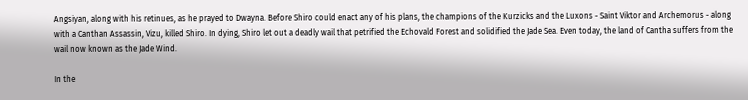Angsiyan, along with his retinues, as he prayed to Dwayna. Before Shiro could enact any of his plans, the champions of the Kurzicks and the Luxons - Saint Viktor and Archemorus - along with a Canthan Assassin, Vizu, killed Shiro. In dying, Shiro let out a deadly wail that petrified the Echovald Forest and solidified the Jade Sea. Even today, the land of Cantha suffers from the wail now known as the Jade Wind.

In the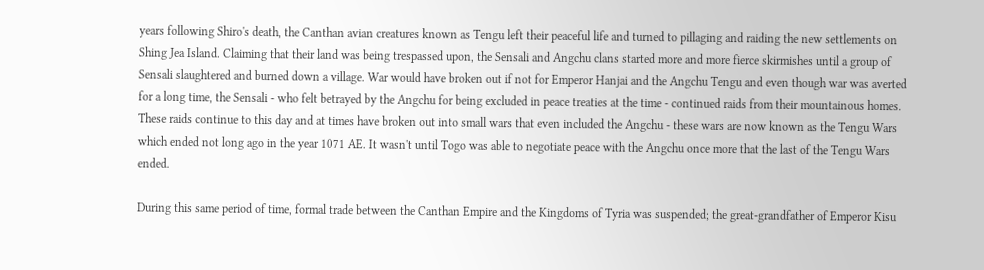years following Shiro's death, the Canthan avian creatures known as Tengu left their peaceful life and turned to pillaging and raiding the new settlements on Shing Jea Island. Claiming that their land was being trespassed upon, the Sensali and Angchu clans started more and more fierce skirmishes until a group of Sensali slaughtered and burned down a village. War would have broken out if not for Emperor Hanjai and the Angchu Tengu and even though war was averted for a long time, the Sensali - who felt betrayed by the Angchu for being excluded in peace treaties at the time - continued raids from their mountainous homes. These raids continue to this day and at times have broken out into small wars that even included the Angchu - these wars are now known as the Tengu Wars which ended not long ago in the year 1071 AE. It wasn't until Togo was able to negotiate peace with the Angchu once more that the last of the Tengu Wars ended.

During this same period of time, formal trade between the Canthan Empire and the Kingdoms of Tyria was suspended; the great-grandfather of Emperor Kisu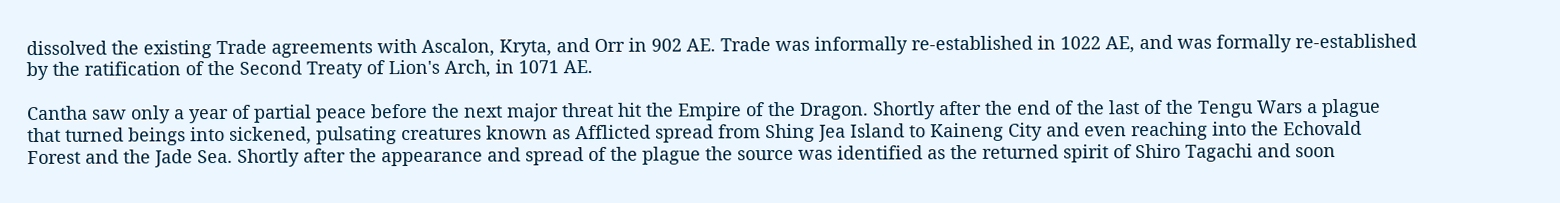dissolved the existing Trade agreements with Ascalon, Kryta, and Orr in 902 AE. Trade was informally re-established in 1022 AE, and was formally re-established by the ratification of the Second Treaty of Lion's Arch, in 1071 AE.

Cantha saw only a year of partial peace before the next major threat hit the Empire of the Dragon. Shortly after the end of the last of the Tengu Wars a plague that turned beings into sickened, pulsating creatures known as Afflicted spread from Shing Jea Island to Kaineng City and even reaching into the Echovald Forest and the Jade Sea. Shortly after the appearance and spread of the plague the source was identified as the returned spirit of Shiro Tagachi and soon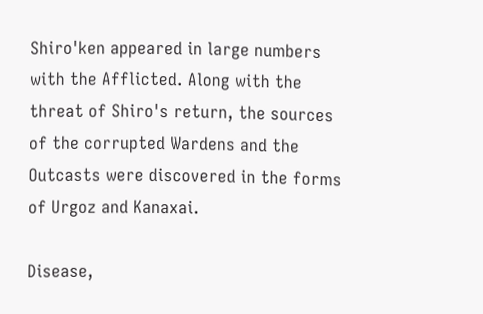Shiro'ken appeared in large numbers with the Afflicted. Along with the threat of Shiro's return, the sources of the corrupted Wardens and the Outcasts were discovered in the forms of Urgoz and Kanaxai.

Disease,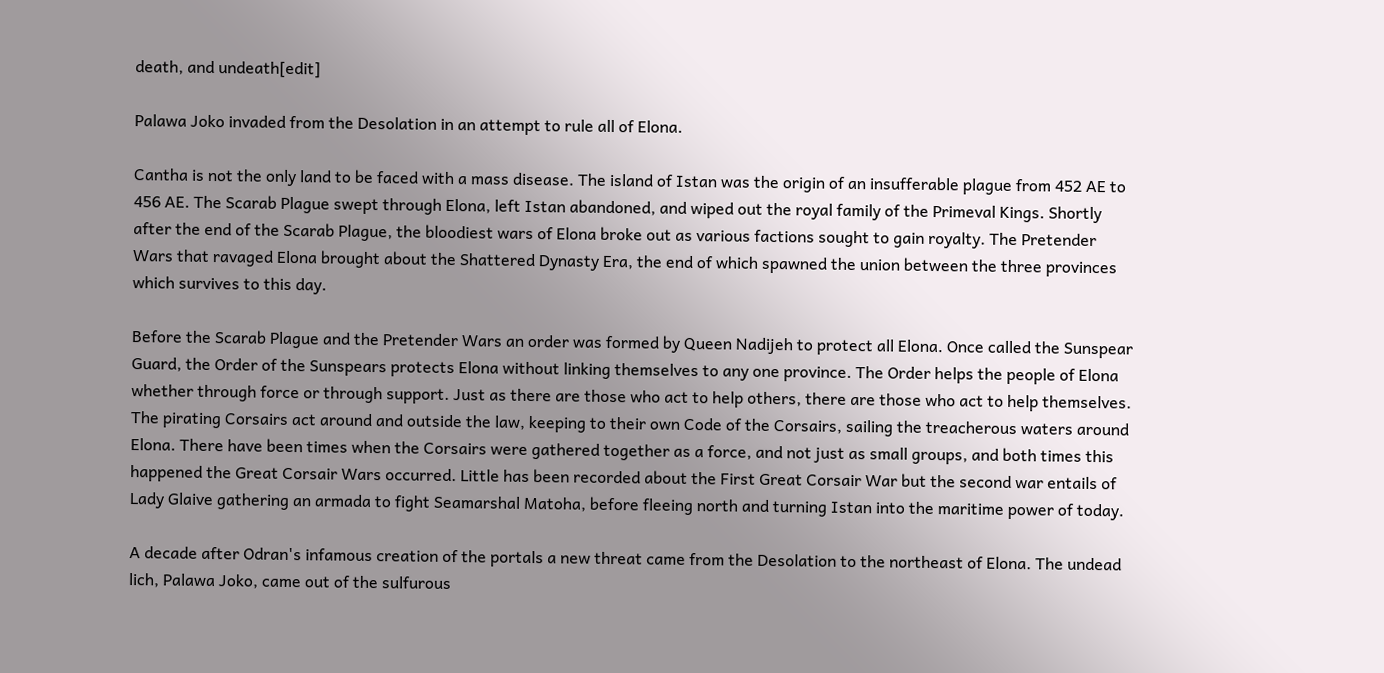death, and undeath[edit]

Palawa Joko invaded from the Desolation in an attempt to rule all of Elona.

Cantha is not the only land to be faced with a mass disease. The island of Istan was the origin of an insufferable plague from 452 AE to 456 AE. The Scarab Plague swept through Elona, left Istan abandoned, and wiped out the royal family of the Primeval Kings. Shortly after the end of the Scarab Plague, the bloodiest wars of Elona broke out as various factions sought to gain royalty. The Pretender Wars that ravaged Elona brought about the Shattered Dynasty Era, the end of which spawned the union between the three provinces which survives to this day.

Before the Scarab Plague and the Pretender Wars an order was formed by Queen Nadijeh to protect all Elona. Once called the Sunspear Guard, the Order of the Sunspears protects Elona without linking themselves to any one province. The Order helps the people of Elona whether through force or through support. Just as there are those who act to help others, there are those who act to help themselves. The pirating Corsairs act around and outside the law, keeping to their own Code of the Corsairs, sailing the treacherous waters around Elona. There have been times when the Corsairs were gathered together as a force, and not just as small groups, and both times this happened the Great Corsair Wars occurred. Little has been recorded about the First Great Corsair War but the second war entails of Lady Glaive gathering an armada to fight Seamarshal Matoha, before fleeing north and turning Istan into the maritime power of today.

A decade after Odran's infamous creation of the portals a new threat came from the Desolation to the northeast of Elona. The undead lich, Palawa Joko, came out of the sulfurous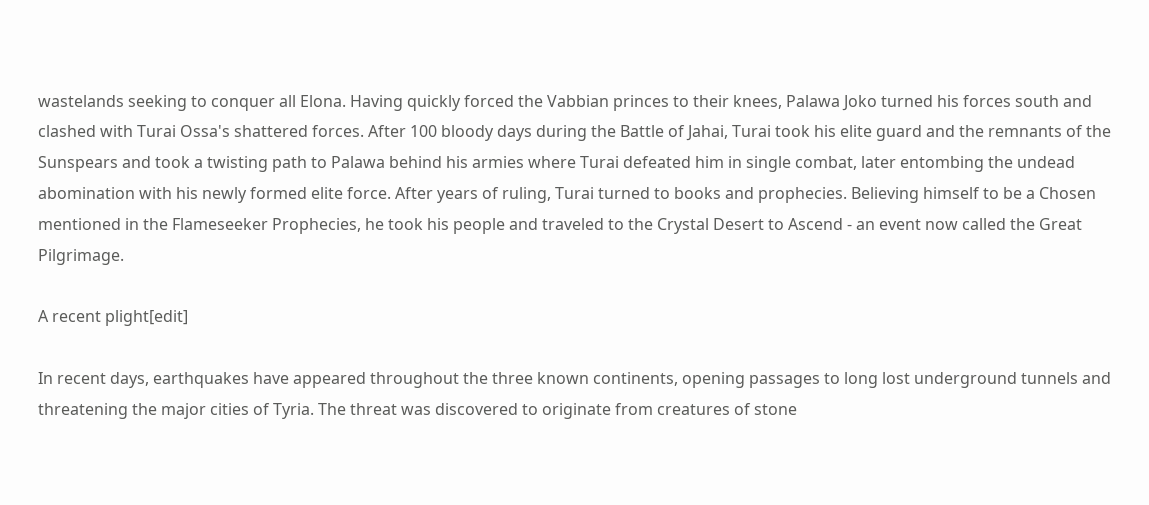wastelands seeking to conquer all Elona. Having quickly forced the Vabbian princes to their knees, Palawa Joko turned his forces south and clashed with Turai Ossa's shattered forces. After 100 bloody days during the Battle of Jahai, Turai took his elite guard and the remnants of the Sunspears and took a twisting path to Palawa behind his armies where Turai defeated him in single combat, later entombing the undead abomination with his newly formed elite force. After years of ruling, Turai turned to books and prophecies. Believing himself to be a Chosen mentioned in the Flameseeker Prophecies, he took his people and traveled to the Crystal Desert to Ascend - an event now called the Great Pilgrimage.

A recent plight[edit]

In recent days, earthquakes have appeared throughout the three known continents, opening passages to long lost underground tunnels and threatening the major cities of Tyria. The threat was discovered to originate from creatures of stone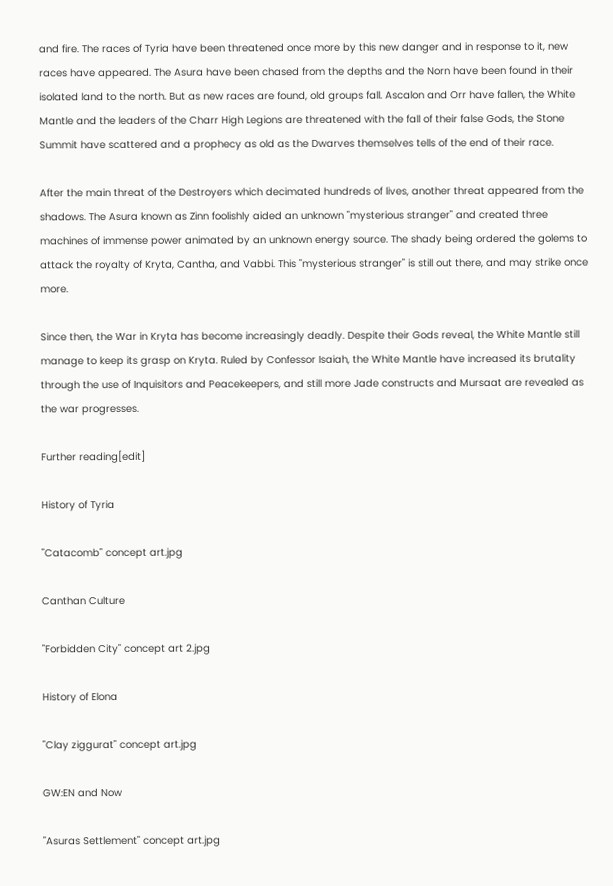and fire. The races of Tyria have been threatened once more by this new danger and in response to it, new races have appeared. The Asura have been chased from the depths and the Norn have been found in their isolated land to the north. But as new races are found, old groups fall. Ascalon and Orr have fallen, the White Mantle and the leaders of the Charr High Legions are threatened with the fall of their false Gods, the Stone Summit have scattered and a prophecy as old as the Dwarves themselves tells of the end of their race.

After the main threat of the Destroyers which decimated hundreds of lives, another threat appeared from the shadows. The Asura known as Zinn foolishly aided an unknown "mysterious stranger" and created three machines of immense power animated by an unknown energy source. The shady being ordered the golems to attack the royalty of Kryta, Cantha, and Vabbi. This "mysterious stranger" is still out there, and may strike once more.

Since then, the War in Kryta has become increasingly deadly. Despite their Gods reveal, the White Mantle still manage to keep its grasp on Kryta. Ruled by Confessor Isaiah, the White Mantle have increased its brutality through the use of Inquisitors and Peacekeepers, and still more Jade constructs and Mursaat are revealed as the war progresses.

Further reading[edit]

History of Tyria

"Catacomb" concept art.jpg

Canthan Culture

"Forbidden City" concept art 2.jpg

History of Elona

"Clay ziggurat" concept art.jpg

GW:EN and Now

"Asuras Settlement" concept art.jpg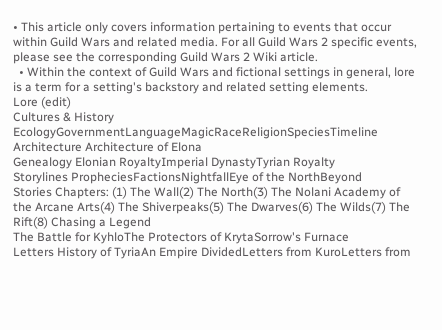• This article only covers information pertaining to events that occur within Guild Wars and related media. For all Guild Wars 2 specific events, please see the corresponding Guild Wars 2 Wiki article.
  • Within the context of Guild Wars and fictional settings in general, lore is a term for a setting's backstory and related setting elements.
Lore (edit)
Cultures & History EcologyGovernmentLanguageMagicRaceReligionSpeciesTimeline
Architecture Architecture of Elona
Genealogy Elonian RoyaltyImperial DynastyTyrian Royalty
Storylines PropheciesFactionsNightfallEye of the NorthBeyond
Stories Chapters: (1) The Wall(2) The North(3) The Nolani Academy of the Arcane Arts(4) The Shiverpeaks(5) The Dwarves(6) The Wilds(7) The Rift(8) Chasing a Legend
The Battle for KyhloThe Protectors of KrytaSorrow's Furnace
Letters History of TyriaAn Empire DividedLetters from KuroLetters from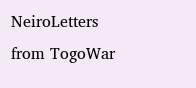NeiroLetters from TogoWar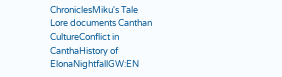ChroniclesMiku's Tale
Lore documents Canthan CultureConflict in CanthaHistory of ElonaNightfallGW:EN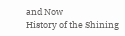and Now
History of the Shining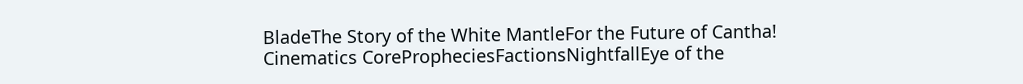BladeThe Story of the White MantleFor the Future of Cantha!
Cinematics CorePropheciesFactionsNightfallEye of the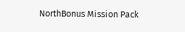NorthBonus Mission Pack